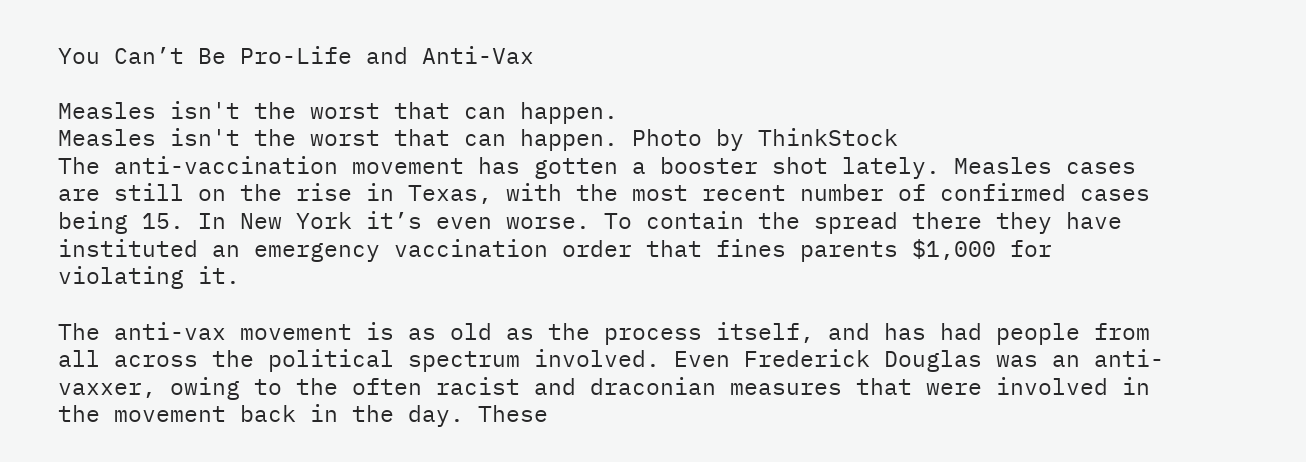You Can’t Be Pro-Life and Anti-Vax

Measles isn't the worst that can happen.
Measles isn't the worst that can happen. Photo by ThinkStock
The anti-vaccination movement has gotten a booster shot lately. Measles cases are still on the rise in Texas, with the most recent number of confirmed cases being 15. In New York it’s even worse. To contain the spread there they have instituted an emergency vaccination order that fines parents $1,000 for violating it.

The anti-vax movement is as old as the process itself, and has had people from all across the political spectrum involved. Even Frederick Douglas was an anti-vaxxer, owing to the often racist and draconian measures that were involved in the movement back in the day. These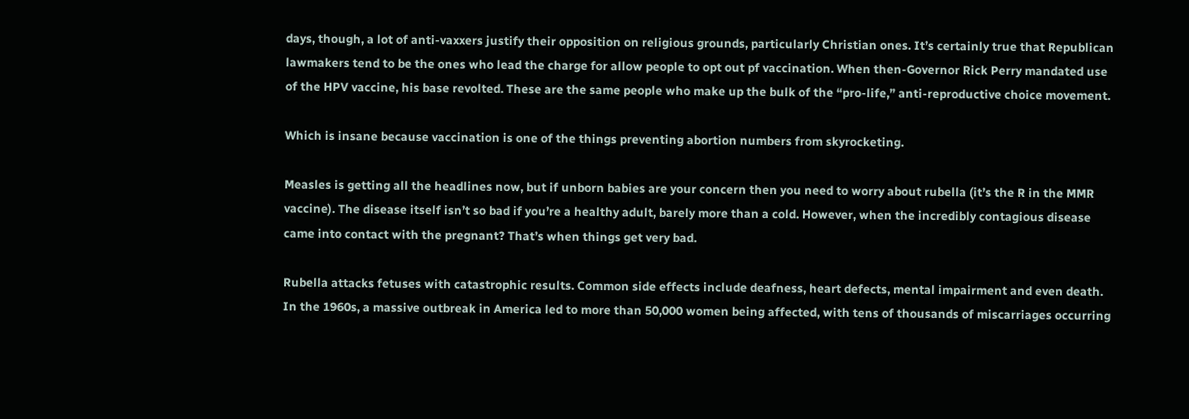days, though, a lot of anti-vaxxers justify their opposition on religious grounds, particularly Christian ones. It’s certainly true that Republican lawmakers tend to be the ones who lead the charge for allow people to opt out pf vaccination. When then-Governor Rick Perry mandated use of the HPV vaccine, his base revolted. These are the same people who make up the bulk of the “pro-life,” anti-reproductive choice movement.

Which is insane because vaccination is one of the things preventing abortion numbers from skyrocketing.

Measles is getting all the headlines now, but if unborn babies are your concern then you need to worry about rubella (it’s the R in the MMR vaccine). The disease itself isn’t so bad if you’re a healthy adult, barely more than a cold. However, when the incredibly contagious disease came into contact with the pregnant? That’s when things get very bad.

Rubella attacks fetuses with catastrophic results. Common side effects include deafness, heart defects, mental impairment and even death. In the 1960s, a massive outbreak in America led to more than 50,000 women being affected, with tens of thousands of miscarriages occurring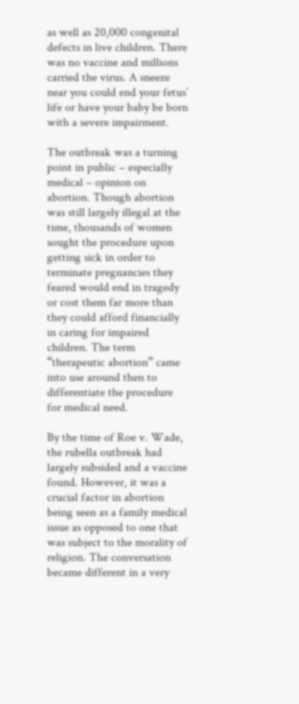as well as 20,000 congenital defects in live children. There was no vaccine and millions carried the virus. A sneeze near you could end your fetus’ life or have your baby be born with a severe impairment.

The outbreak was a turning point in public – especially medical – opinion on abortion. Though abortion was still largely illegal at the time, thousands of women sought the procedure upon getting sick in order to terminate pregnancies they feared would end in tragedy or cost them far more than they could afford financially in caring for impaired children. The term “therapeutic abortion” came into use around then to differentiate the procedure for medical need.

By the time of Roe v. Wade, the rubella outbreak had largely subsided and a vaccine found. However, it was a crucial factor in abortion being seen as a family medical issue as opposed to one that was subject to the morality of religion. The conversation became different in a very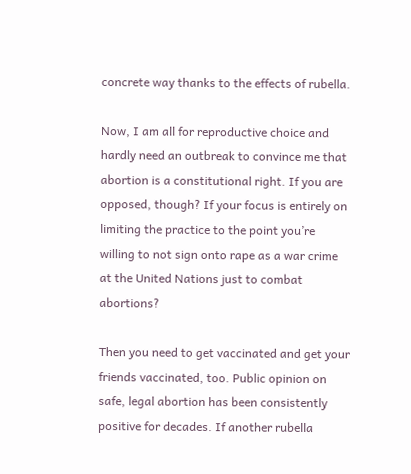concrete way thanks to the effects of rubella.

Now, I am all for reproductive choice and hardly need an outbreak to convince me that abortion is a constitutional right. If you are opposed, though? If your focus is entirely on limiting the practice to the point you’re willing to not sign onto rape as a war crime at the United Nations just to combat abortions?

Then you need to get vaccinated and get your friends vaccinated, too. Public opinion on safe, legal abortion has been consistently positive for decades. If another rubella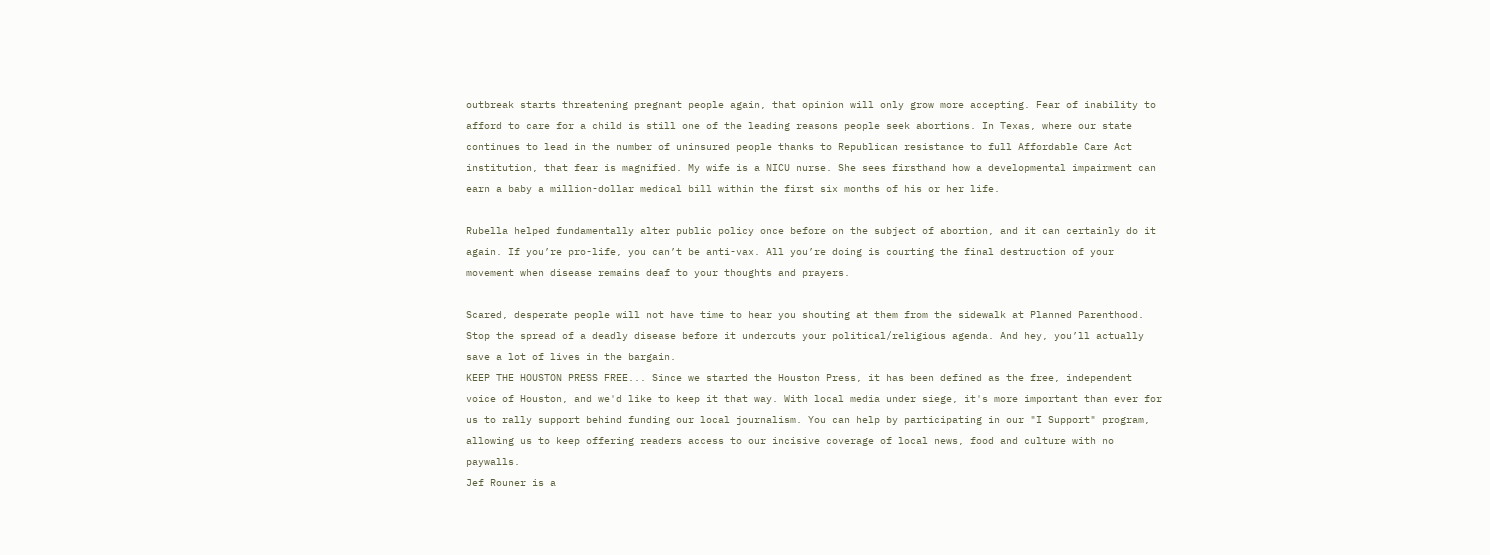outbreak starts threatening pregnant people again, that opinion will only grow more accepting. Fear of inability to afford to care for a child is still one of the leading reasons people seek abortions. In Texas, where our state continues to lead in the number of uninsured people thanks to Republican resistance to full Affordable Care Act institution, that fear is magnified. My wife is a NICU nurse. She sees firsthand how a developmental impairment can earn a baby a million-dollar medical bill within the first six months of his or her life.

Rubella helped fundamentally alter public policy once before on the subject of abortion, and it can certainly do it again. If you’re pro-life, you can’t be anti-vax. All you’re doing is courting the final destruction of your movement when disease remains deaf to your thoughts and prayers.

Scared, desperate people will not have time to hear you shouting at them from the sidewalk at Planned Parenthood. Stop the spread of a deadly disease before it undercuts your political/religious agenda. And hey, you’ll actually save a lot of lives in the bargain.
KEEP THE HOUSTON PRESS FREE... Since we started the Houston Press, it has been defined as the free, independent voice of Houston, and we'd like to keep it that way. With local media under siege, it's more important than ever for us to rally support behind funding our local journalism. You can help by participating in our "I Support" program, allowing us to keep offering readers access to our incisive coverage of local news, food and culture with no paywalls.
Jef Rouner is a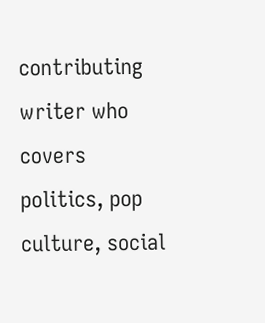contributing writer who covers politics, pop culture, social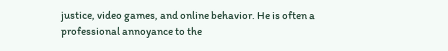justice, video games, and online behavior. He is often a professional annoyance to the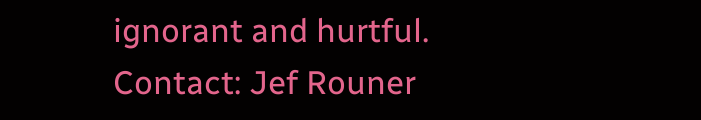ignorant and hurtful.
Contact: Jef Rouner